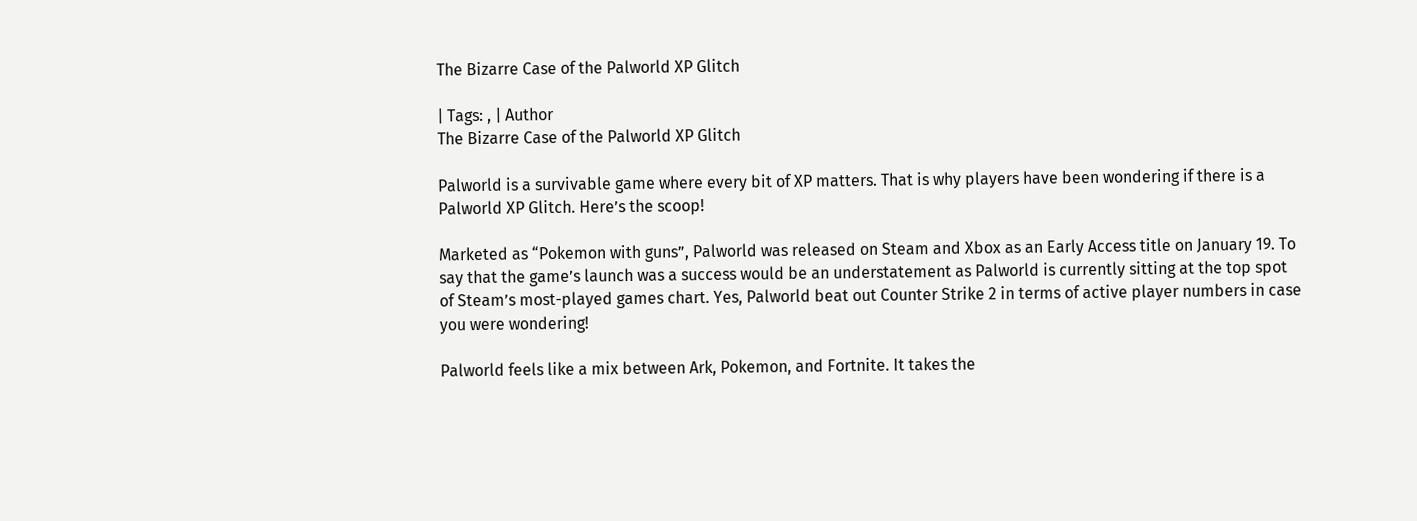The Bizarre Case of the Palworld XP Glitch

| Tags: , | Author
The Bizarre Case of the Palworld XP Glitch

Palworld is a survivable game where every bit of XP matters. That is why players have been wondering if there is a Palworld XP Glitch. Here’s the scoop!

Marketed as “Pokemon with guns”, Palworld was released on Steam and Xbox as an Early Access title on January 19. To say that the game’s launch was a success would be an understatement as Palworld is currently sitting at the top spot of Steam’s most-played games chart. Yes, Palworld beat out Counter Strike 2 in terms of active player numbers in case you were wondering!

Palworld feels like a mix between Ark, Pokemon, and Fortnite. It takes the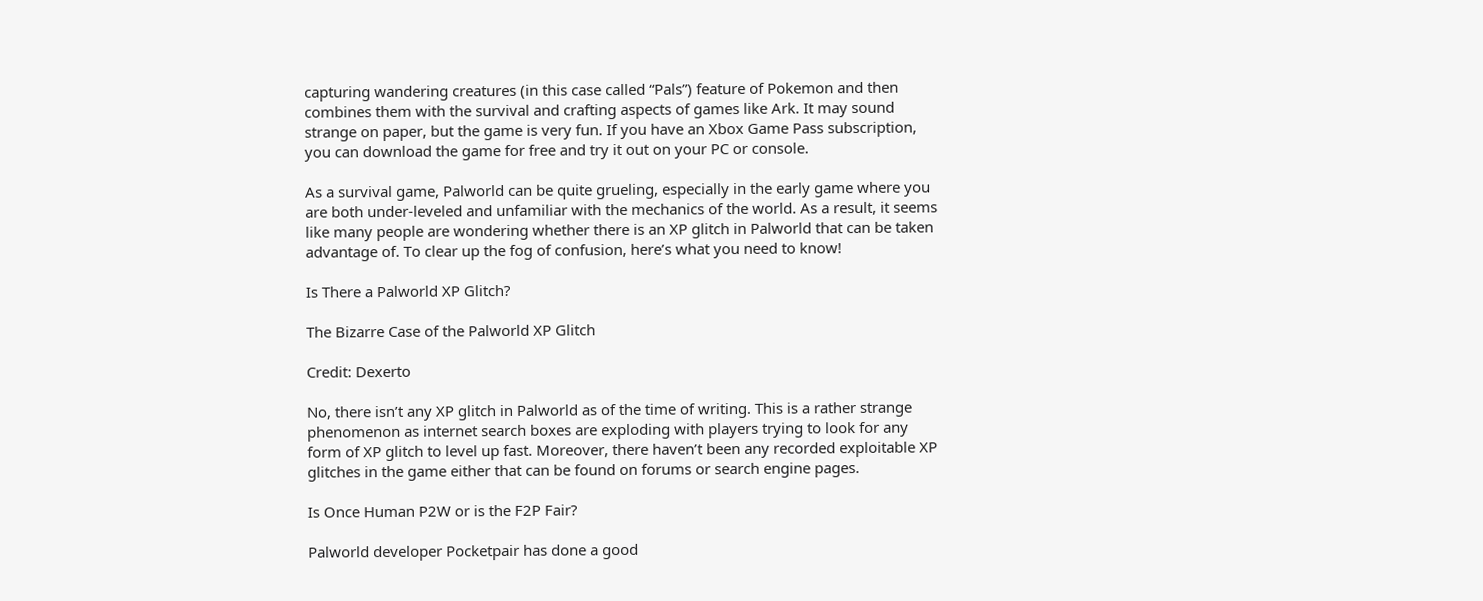capturing wandering creatures (in this case called “Pals”) feature of Pokemon and then combines them with the survival and crafting aspects of games like Ark. It may sound strange on paper, but the game is very fun. If you have an Xbox Game Pass subscription, you can download the game for free and try it out on your PC or console.

As a survival game, Palworld can be quite grueling, especially in the early game where you are both under-leveled and unfamiliar with the mechanics of the world. As a result, it seems like many people are wondering whether there is an XP glitch in Palworld that can be taken advantage of. To clear up the fog of confusion, here’s what you need to know!

Is There a Palworld XP Glitch?

The Bizarre Case of the Palworld XP Glitch

Credit: Dexerto

No, there isn’t any XP glitch in Palworld as of the time of writing. This is a rather strange phenomenon as internet search boxes are exploding with players trying to look for any form of XP glitch to level up fast. Moreover, there haven’t been any recorded exploitable XP glitches in the game either that can be found on forums or search engine pages.

Is Once Human P2W or is the F2P Fair?

Palworld developer Pocketpair has done a good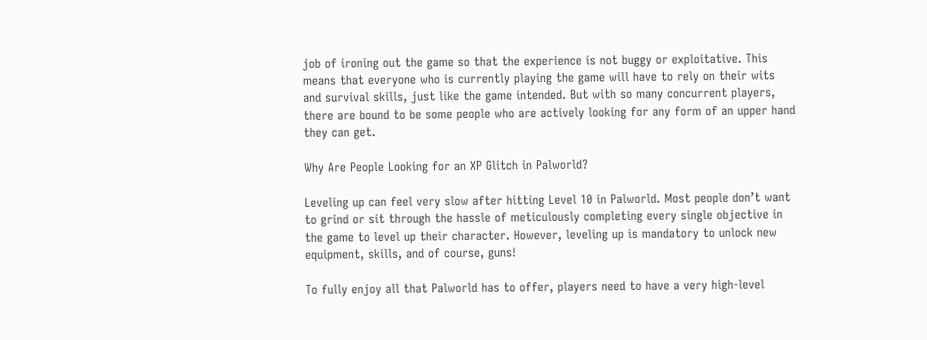job of ironing out the game so that the experience is not buggy or exploitative. This means that everyone who is currently playing the game will have to rely on their wits and survival skills, just like the game intended. But with so many concurrent players, there are bound to be some people who are actively looking for any form of an upper hand they can get.

Why Are People Looking for an XP Glitch in Palworld?

Leveling up can feel very slow after hitting Level 10 in Palworld. Most people don’t want to grind or sit through the hassle of meticulously completing every single objective in the game to level up their character. However, leveling up is mandatory to unlock new equipment, skills, and of course, guns!

To fully enjoy all that Palworld has to offer, players need to have a very high-level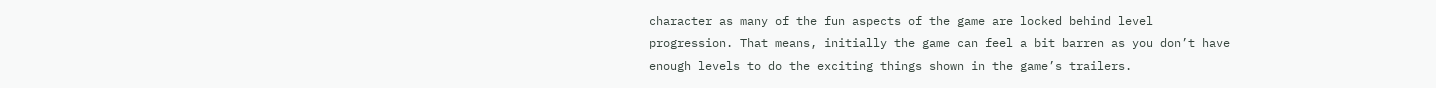character as many of the fun aspects of the game are locked behind level progression. That means, initially the game can feel a bit barren as you don’t have enough levels to do the exciting things shown in the game’s trailers.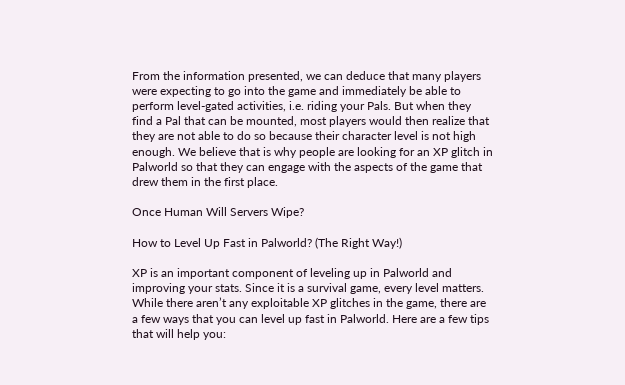From the information presented, we can deduce that many players were expecting to go into the game and immediately be able to perform level-gated activities, i.e. riding your Pals. But when they find a Pal that can be mounted, most players would then realize that they are not able to do so because their character level is not high enough. We believe that is why people are looking for an XP glitch in Palworld so that they can engage with the aspects of the game that drew them in the first place.

Once Human Will Servers Wipe?

How to Level Up Fast in Palworld? (The Right Way!)

XP is an important component of leveling up in Palworld and improving your stats. Since it is a survival game, every level matters. While there aren’t any exploitable XP glitches in the game, there are a few ways that you can level up fast in Palworld. Here are a few tips that will help you: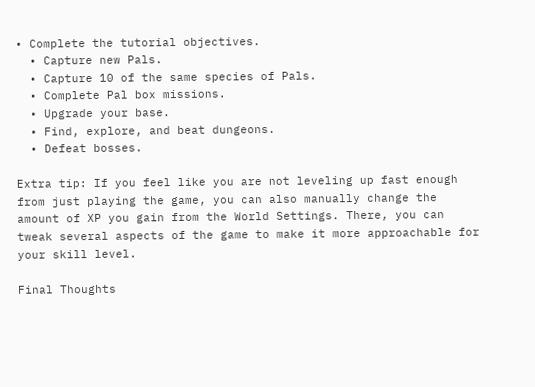• Complete the tutorial objectives.
  • Capture new Pals.
  • Capture 10 of the same species of Pals.
  • Complete Pal box missions.
  • Upgrade your base.
  • Find, explore, and beat dungeons.
  • Defeat bosses.

Extra tip: If you feel like you are not leveling up fast enough from just playing the game, you can also manually change the amount of XP you gain from the World Settings. There, you can tweak several aspects of the game to make it more approachable for your skill level.

Final Thoughts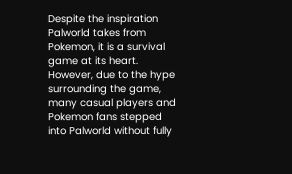Despite the inspiration Palworld takes from Pokemon, it is a survival game at its heart. However, due to the hype surrounding the game, many casual players and Pokemon fans stepped into Palworld without fully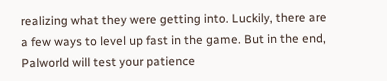realizing what they were getting into. Luckily, there are a few ways to level up fast in the game. But in the end, Palworld will test your patience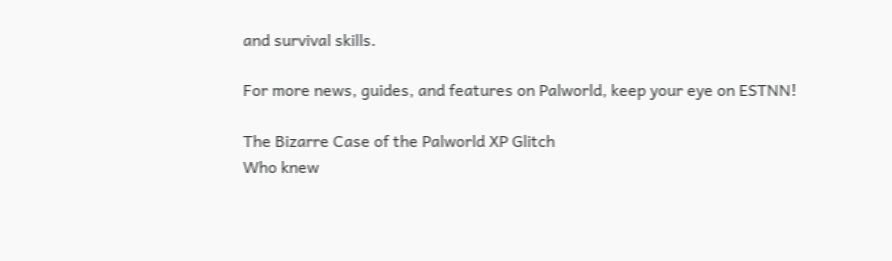and survival skills.

For more news, guides, and features on Palworld, keep your eye on ESTNN!

The Bizarre Case of the Palworld XP Glitch
Who knew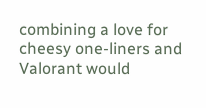combining a love for cheesy one-liners and Valorant would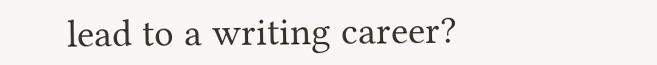lead to a writing career?